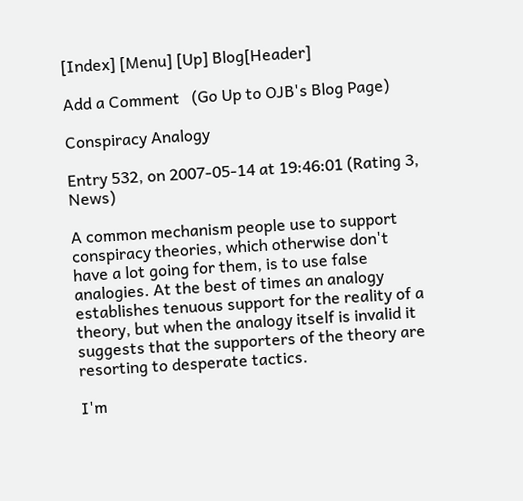[Index] [Menu] [Up] Blog[Header]

Add a Comment   (Go Up to OJB's Blog Page)

Conspiracy Analogy

Entry 532, on 2007-05-14 at 19:46:01 (Rating 3, News)

A common mechanism people use to support conspiracy theories, which otherwise don't have a lot going for them, is to use false analogies. At the best of times an analogy establishes tenuous support for the reality of a theory, but when the analogy itself is invalid it suggests that the supporters of the theory are resorting to desperate tactics.

I'm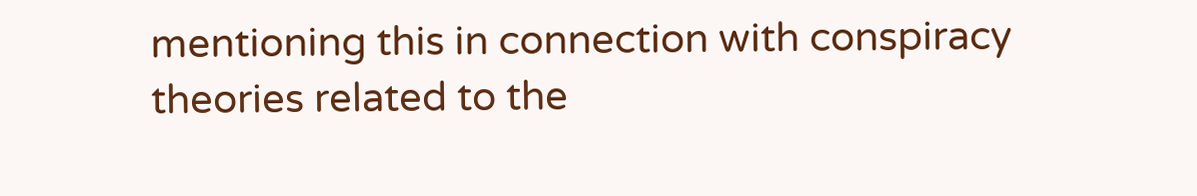mentioning this in connection with conspiracy theories related to the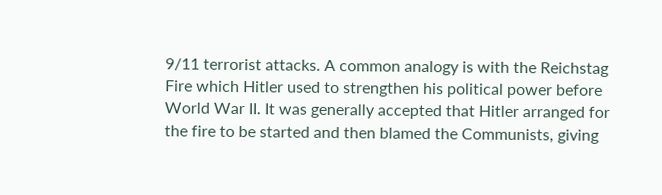9/11 terrorist attacks. A common analogy is with the Reichstag Fire which Hitler used to strengthen his political power before World War II. It was generally accepted that Hitler arranged for the fire to be started and then blamed the Communists, giving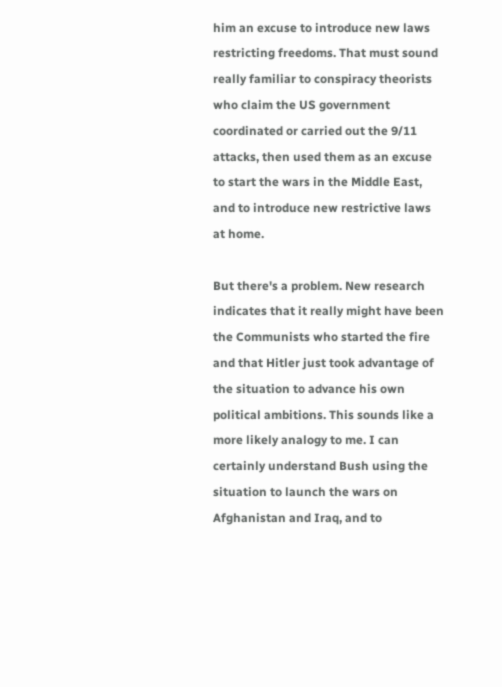him an excuse to introduce new laws restricting freedoms. That must sound really familiar to conspiracy theorists who claim the US government coordinated or carried out the 9/11 attacks, then used them as an excuse to start the wars in the Middle East, and to introduce new restrictive laws at home.

But there's a problem. New research indicates that it really might have been the Communists who started the fire and that Hitler just took advantage of the situation to advance his own political ambitions. This sounds like a more likely analogy to me. I can certainly understand Bush using the situation to launch the wars on Afghanistan and Iraq, and to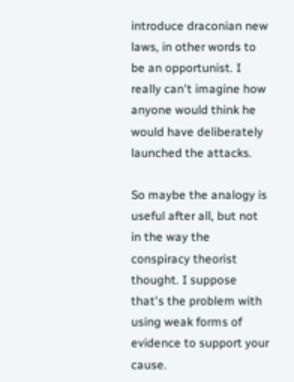introduce draconian new laws, in other words to be an opportunist. I really can't imagine how anyone would think he would have deliberately launched the attacks.

So maybe the analogy is useful after all, but not in the way the conspiracy theorist thought. I suppose that's the problem with using weak forms of evidence to support your cause.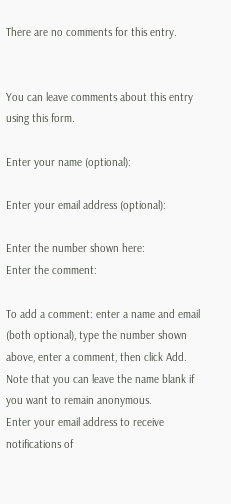There are no comments for this entry.


You can leave comments about this entry using this form.

Enter your name (optional):

Enter your email address (optional):

Enter the number shown here:
Enter the comment:

To add a comment: enter a name and email (both optional), type the number shown above, enter a comment, then click Add.
Note that you can leave the name blank if you want to remain anonymous.
Enter your email address to receive notifications of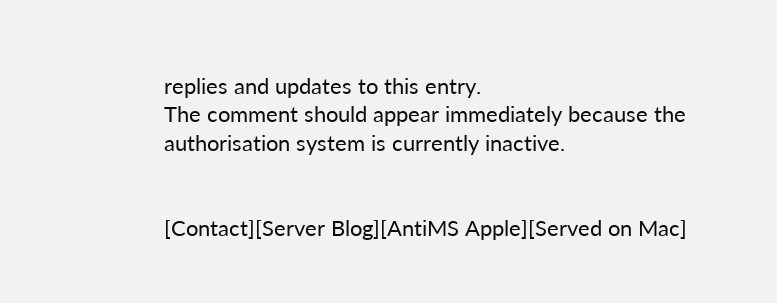replies and updates to this entry.
The comment should appear immediately because the authorisation system is currently inactive.


[Contact][Server Blog][AntiMS Apple][Served on Mac]